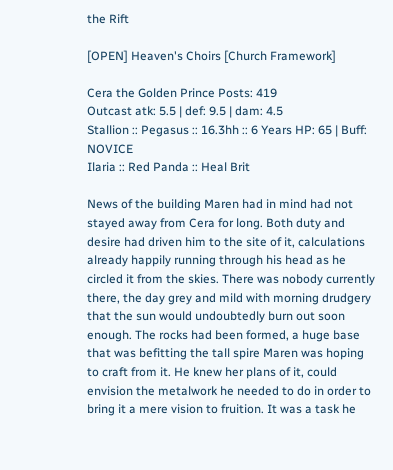the Rift

[OPEN] Heaven's Choirs [Church Framework]

Cera the Golden Prince Posts: 419
Outcast atk: 5.5 | def: 9.5 | dam: 4.5
Stallion :: Pegasus :: 16.3hh :: 6 Years HP: 65 | Buff: NOVICE
Ilaria :: Red Panda :: Heal Brit

News of the building Maren had in mind had not stayed away from Cera for long. Both duty and desire had driven him to the site of it, calculations already happily running through his head as he circled it from the skies. There was nobody currently there, the day grey and mild with morning drudgery that the sun would undoubtedly burn out soon enough. The rocks had been formed, a huge base that was befitting the tall spire Maren was hoping to craft from it. He knew her plans of it, could envision the metalwork he needed to do in order to bring it a mere vision to fruition. It was a task he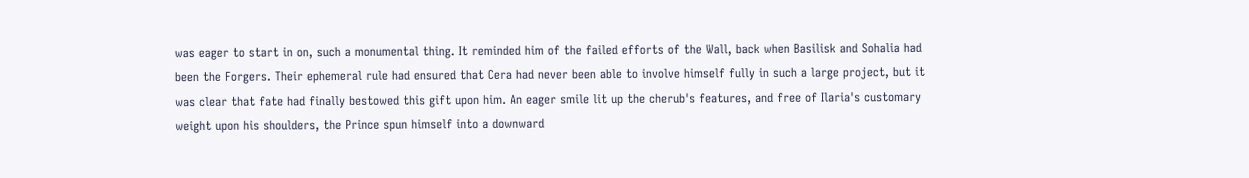was eager to start in on, such a monumental thing. It reminded him of the failed efforts of the Wall, back when Basilisk and Sohalia had been the Forgers. Their ephemeral rule had ensured that Cera had never been able to involve himself fully in such a large project, but it was clear that fate had finally bestowed this gift upon him. An eager smile lit up the cherub's features, and free of Ilaria's customary weight upon his shoulders, the Prince spun himself into a downward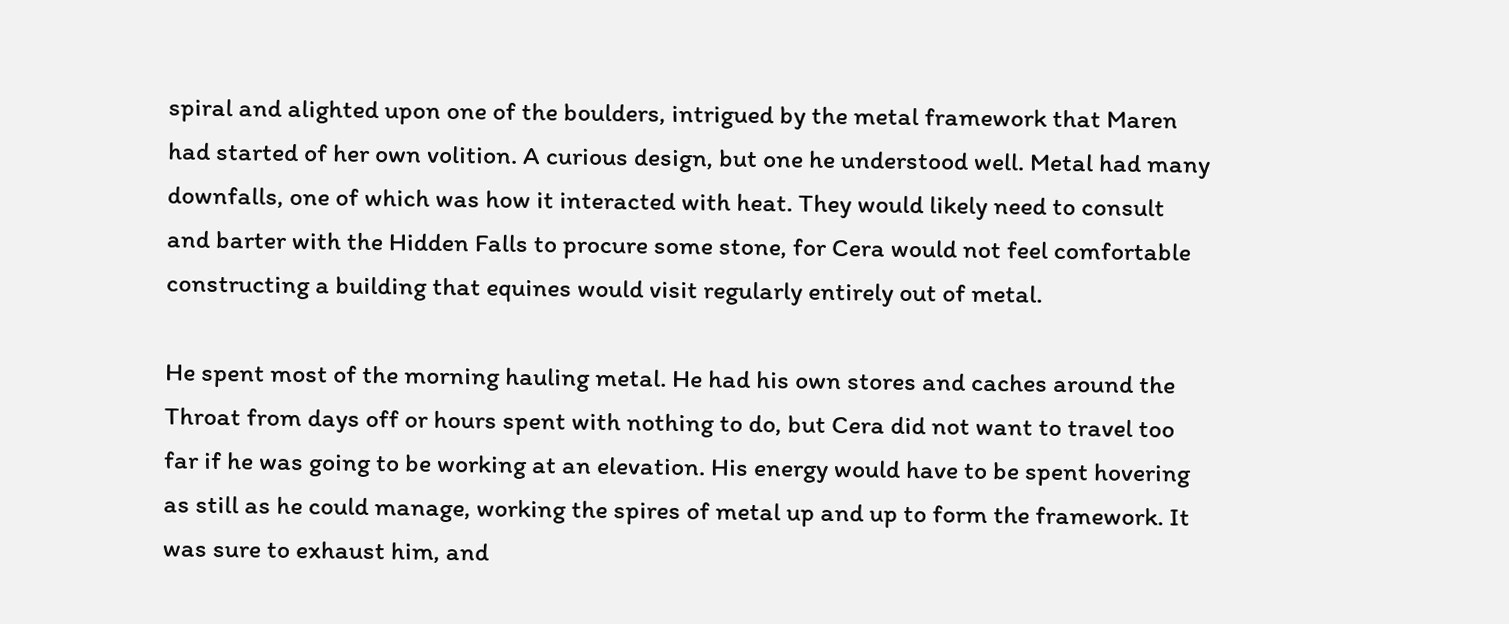spiral and alighted upon one of the boulders, intrigued by the metal framework that Maren had started of her own volition. A curious design, but one he understood well. Metal had many downfalls, one of which was how it interacted with heat. They would likely need to consult and barter with the Hidden Falls to procure some stone, for Cera would not feel comfortable constructing a building that equines would visit regularly entirely out of metal.

He spent most of the morning hauling metal. He had his own stores and caches around the Throat from days off or hours spent with nothing to do, but Cera did not want to travel too far if he was going to be working at an elevation. His energy would have to be spent hovering as still as he could manage, working the spires of metal up and up to form the framework. It was sure to exhaust him, and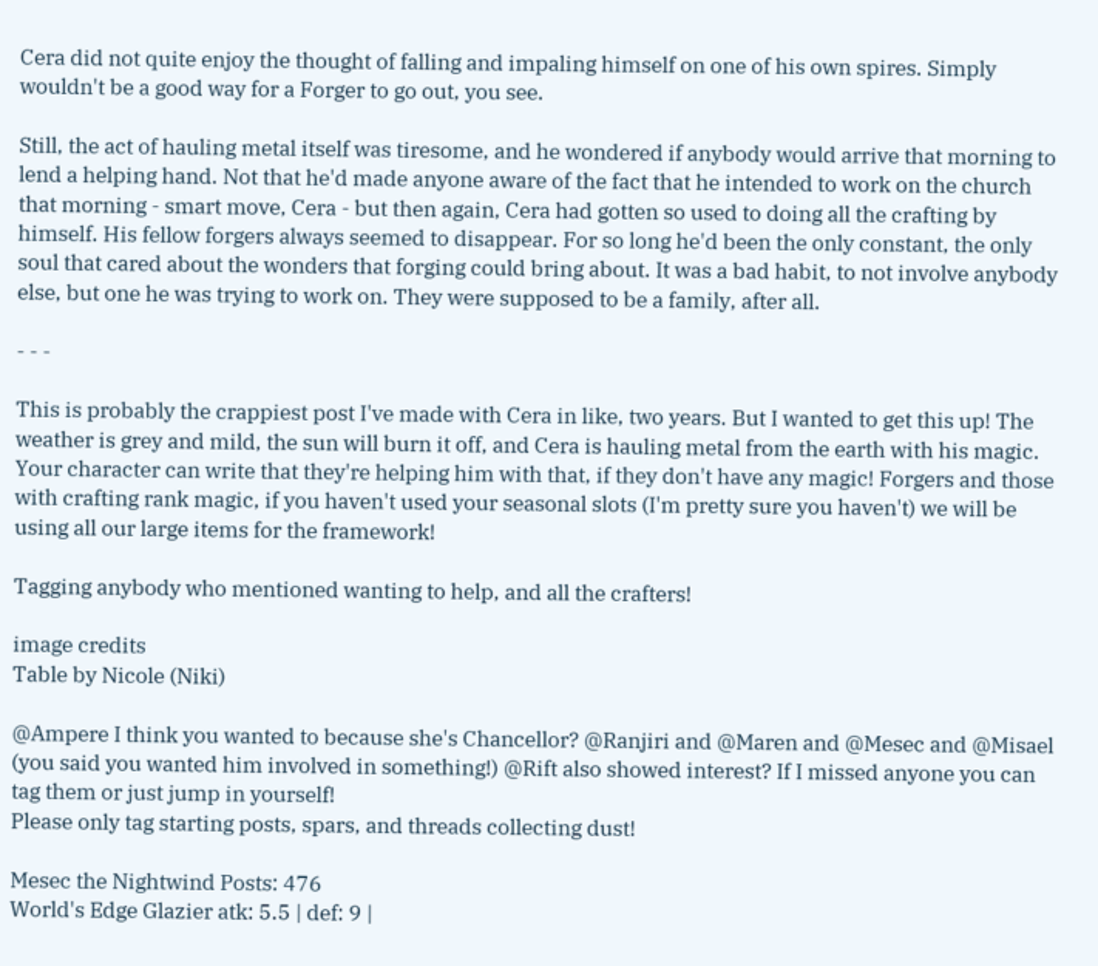Cera did not quite enjoy the thought of falling and impaling himself on one of his own spires. Simply wouldn't be a good way for a Forger to go out, you see.

Still, the act of hauling metal itself was tiresome, and he wondered if anybody would arrive that morning to lend a helping hand. Not that he'd made anyone aware of the fact that he intended to work on the church that morning - smart move, Cera - but then again, Cera had gotten so used to doing all the crafting by himself. His fellow forgers always seemed to disappear. For so long he'd been the only constant, the only soul that cared about the wonders that forging could bring about. It was a bad habit, to not involve anybody else, but one he was trying to work on. They were supposed to be a family, after all.

- - -

This is probably the crappiest post I've made with Cera in like, two years. But I wanted to get this up! The weather is grey and mild, the sun will burn it off, and Cera is hauling metal from the earth with his magic. Your character can write that they're helping him with that, if they don't have any magic! Forgers and those with crafting rank magic, if you haven't used your seasonal slots (I'm pretty sure you haven't) we will be using all our large items for the framework!

Tagging anybody who mentioned wanting to help, and all the crafters!

image credits
Table by Nicole (Niki)

@Ampere I think you wanted to because she's Chancellor? @Ranjiri and @Maren and @Mesec and @Misael (you said you wanted him involved in something!) @Rift also showed interest? If I missed anyone you can tag them or just jump in yourself!
Please only tag starting posts, spars, and threads collecting dust!

Mesec the Nightwind Posts: 476
World's Edge Glazier atk: 5.5 | def: 9 |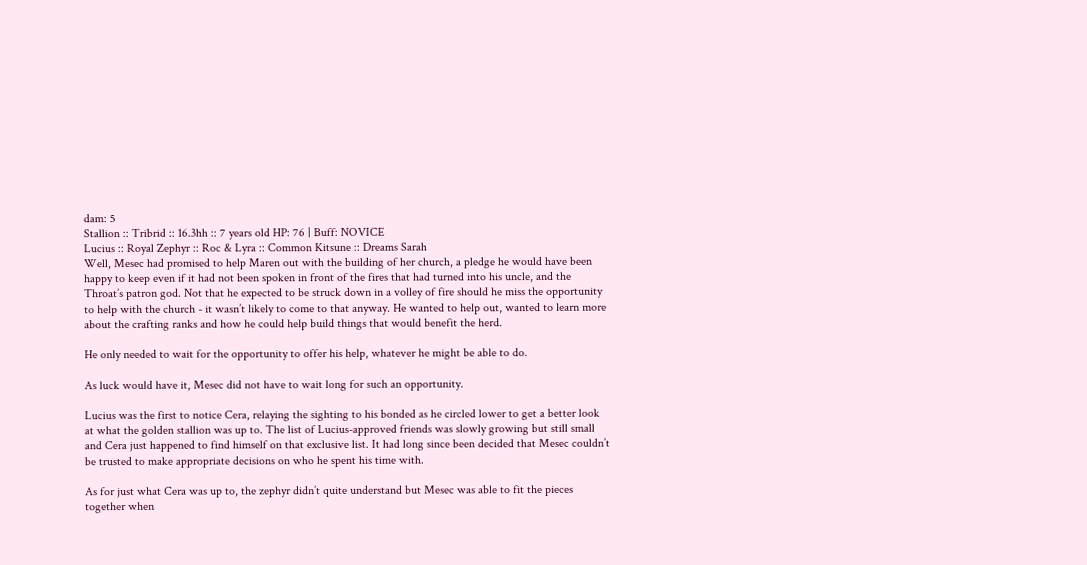dam: 5
Stallion :: Tribrid :: 16.3hh :: 7 years old HP: 76 | Buff: NOVICE
Lucius :: Royal Zephyr :: Roc & Lyra :: Common Kitsune :: Dreams Sarah
Well, Mesec had promised to help Maren out with the building of her church, a pledge he would have been happy to keep even if it had not been spoken in front of the fires that had turned into his uncle, and the Throat’s patron god. Not that he expected to be struck down in a volley of fire should he miss the opportunity to help with the church - it wasn’t likely to come to that anyway. He wanted to help out, wanted to learn more about the crafting ranks and how he could help build things that would benefit the herd.

He only needed to wait for the opportunity to offer his help, whatever he might be able to do.

As luck would have it, Mesec did not have to wait long for such an opportunity.

Lucius was the first to notice Cera, relaying the sighting to his bonded as he circled lower to get a better look at what the golden stallion was up to. The list of Lucius-approved friends was slowly growing but still small and Cera just happened to find himself on that exclusive list. It had long since been decided that Mesec couldn’t be trusted to make appropriate decisions on who he spent his time with.

As for just what Cera was up to, the zephyr didn’t quite understand but Mesec was able to fit the pieces together when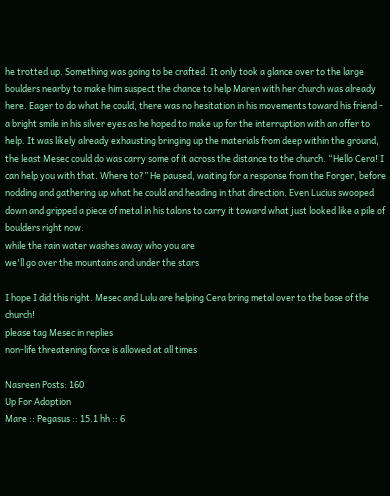he trotted up. Something was going to be crafted. It only took a glance over to the large boulders nearby to make him suspect the chance to help Maren with her church was already here. Eager to do what he could, there was no hesitation in his movements toward his friend - a bright smile in his silver eyes as he hoped to make up for the interruption with an offer to help. It was likely already exhausting bringing up the materials from deep within the ground, the least Mesec could do was carry some of it across the distance to the church. “Hello Cera! I can help you with that. Where to?” He paused, waiting for a response from the Forger, before nodding and gathering up what he could and heading in that direction. Even Lucius swooped down and gripped a piece of metal in his talons to carry it toward what just looked like a pile of boulders right now.
while the rain water washes away who you are
we'll go over the mountains and under the stars

I hope I did this right. Mesec and Lulu are helping Cera bring metal over to the base of the church!
please tag Mesec in replies
non-life threatening force is allowed at all times

Nasreen Posts: 160
Up For Adoption
Mare :: Pegasus :: 15.1 hh :: 6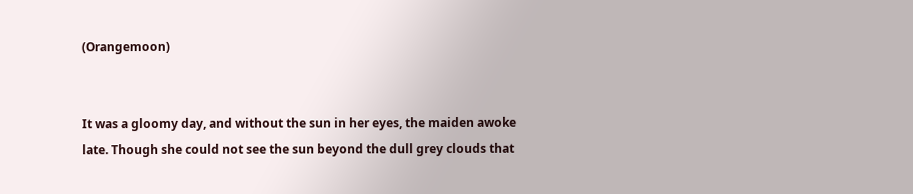(Orangemoon)


It was a gloomy day, and without the sun in her eyes, the maiden awoke late. Though she could not see the sun beyond the dull grey clouds that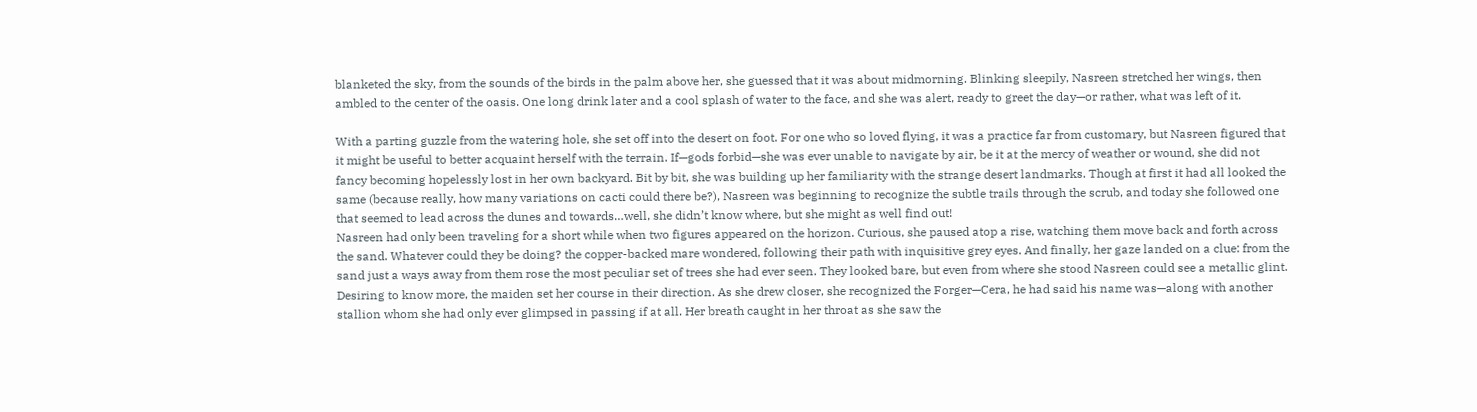blanketed the sky, from the sounds of the birds in the palm above her, she guessed that it was about midmorning. Blinking sleepily, Nasreen stretched her wings, then ambled to the center of the oasis. One long drink later and a cool splash of water to the face, and she was alert, ready to greet the day—or rather, what was left of it.

With a parting guzzle from the watering hole, she set off into the desert on foot. For one who so loved flying, it was a practice far from customary, but Nasreen figured that it might be useful to better acquaint herself with the terrain. If—gods forbid—she was ever unable to navigate by air, be it at the mercy of weather or wound, she did not fancy becoming hopelessly lost in her own backyard. Bit by bit, she was building up her familiarity with the strange desert landmarks. Though at first it had all looked the same (because really, how many variations on cacti could there be?), Nasreen was beginning to recognize the subtle trails through the scrub, and today she followed one that seemed to lead across the dunes and towards…well, she didn’t know where, but she might as well find out!
Nasreen had only been traveling for a short while when two figures appeared on the horizon. Curious, she paused atop a rise, watching them move back and forth across the sand. Whatever could they be doing? the copper-backed mare wondered, following their path with inquisitive grey eyes. And finally, her gaze landed on a clue: from the sand just a ways away from them rose the most peculiar set of trees she had ever seen. They looked bare, but even from where she stood Nasreen could see a metallic glint.
Desiring to know more, the maiden set her course in their direction. As she drew closer, she recognized the Forger—Cera, he had said his name was—along with another stallion whom she had only ever glimpsed in passing if at all. Her breath caught in her throat as she saw the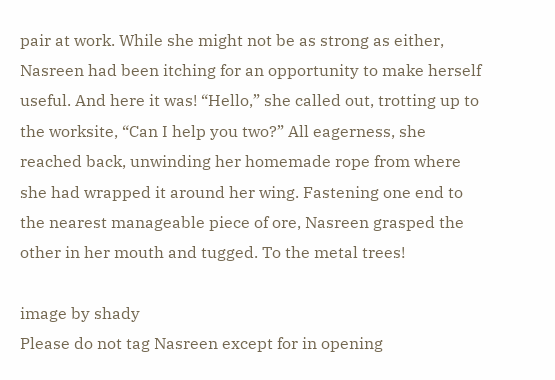pair at work. While she might not be as strong as either, Nasreen had been itching for an opportunity to make herself useful. And here it was! “Hello,” she called out, trotting up to the worksite, “Can I help you two?” All eagerness, she reached back, unwinding her homemade rope from where she had wrapped it around her wing. Fastening one end to the nearest manageable piece of ore, Nasreen grasped the other in her mouth and tugged. To the metal trees!

image by shady
Please do not tag Nasreen except for in opening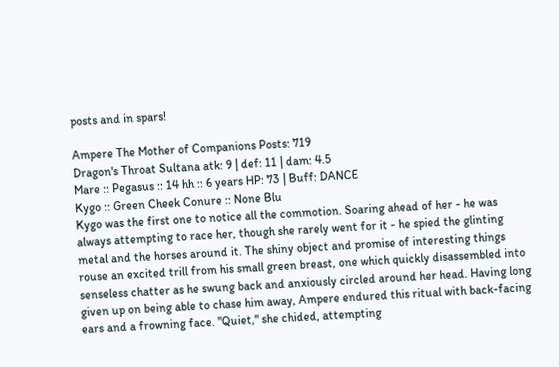posts and in spars!

Ampere The Mother of Companions Posts: 719
Dragon's Throat Sultana atk: 9 | def: 11 | dam: 4.5
Mare :: Pegasus :: 14 hh :: 6 years HP: 73 | Buff: DANCE
Kygo :: Green Cheek Conure :: None Blu
Kygo was the first one to notice all the commotion. Soaring ahead of her - he was always attempting to race her, though she rarely went for it - he spied the glinting metal and the horses around it. The shiny object and promise of interesting things rouse an excited trill from his small green breast, one which quickly disassembled into senseless chatter as he swung back and anxiously circled around her head. Having long given up on being able to chase him away, Ampere endured this ritual with back-facing ears and a frowning face. "Quiet," she chided, attempting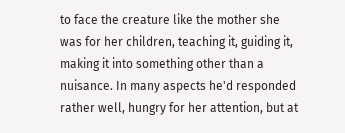to face the creature like the mother she was for her children, teaching it, guiding it, making it into something other than a nuisance. In many aspects he'd responded rather well, hungry for her attention, but at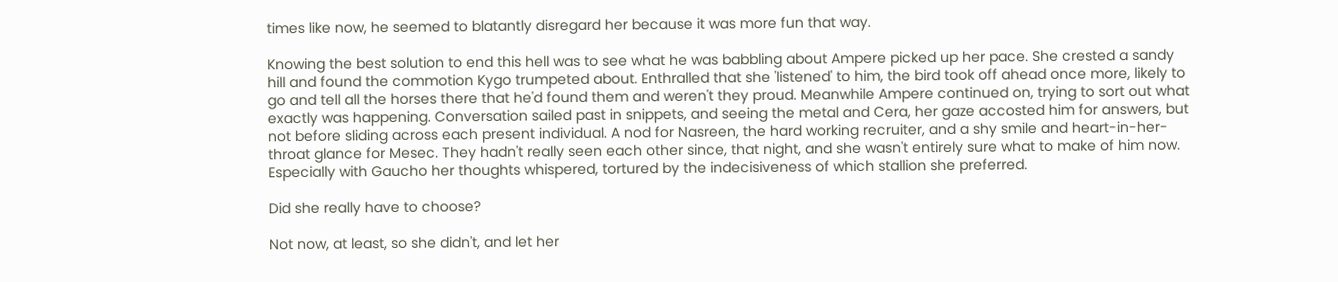times like now, he seemed to blatantly disregard her because it was more fun that way.

Knowing the best solution to end this hell was to see what he was babbling about Ampere picked up her pace. She crested a sandy hill and found the commotion Kygo trumpeted about. Enthralled that she 'listened' to him, the bird took off ahead once more, likely to go and tell all the horses there that he'd found them and weren't they proud. Meanwhile Ampere continued on, trying to sort out what exactly was happening. Conversation sailed past in snippets, and seeing the metal and Cera, her gaze accosted him for answers, but not before sliding across each present individual. A nod for Nasreen, the hard working recruiter, and a shy smile and heart-in-her-throat glance for Mesec. They hadn't really seen each other since, that night, and she wasn't entirely sure what to make of him now. Especially with Gaucho her thoughts whispered, tortured by the indecisiveness of which stallion she preferred.

Did she really have to choose?

Not now, at least, so she didn't, and let her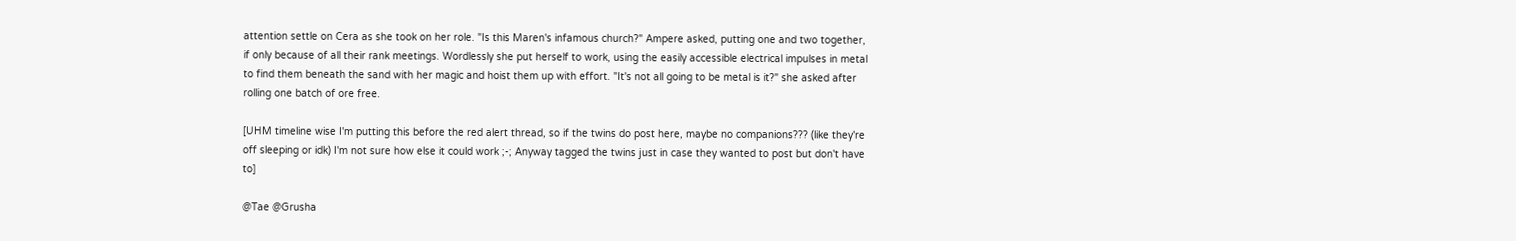attention settle on Cera as she took on her role. "Is this Maren's infamous church?" Ampere asked, putting one and two together, if only because of all their rank meetings. Wordlessly she put herself to work, using the easily accessible electrical impulses in metal to find them beneath the sand with her magic and hoist them up with effort. "It's not all going to be metal is it?" she asked after rolling one batch of ore free.

[UHM timeline wise I'm putting this before the red alert thread, so if the twins do post here, maybe no companions??? (like they're off sleeping or idk) I'm not sure how else it could work ;-; Anyway tagged the twins just in case they wanted to post but don't have to]

@Tae @Grusha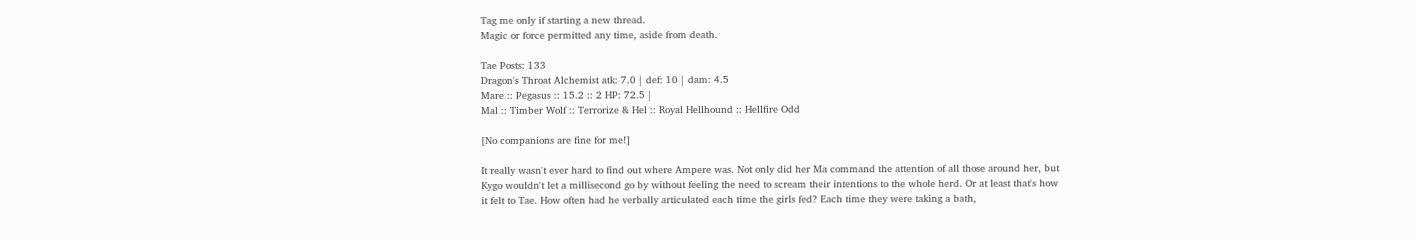Tag me only if starting a new thread.
Magic or force permitted any time, aside from death.

Tae Posts: 133
Dragon's Throat Alchemist atk: 7.0 | def: 10 | dam: 4.5
Mare :: Pegasus :: 15.2 :: 2 HP: 72.5 |
Mal :: Timber Wolf :: Terrorize & Hel :: Royal Hellhound :: Hellfire Odd

[No companions are fine for me!]

It really wasn't ever hard to find out where Ampere was. Not only did her Ma command the attention of all those around her, but Kygo wouldn't let a millisecond go by without feeling the need to scream their intentions to the whole herd. Or at least that's how it felt to Tae. How often had he verbally articulated each time the girls fed? Each time they were taking a bath,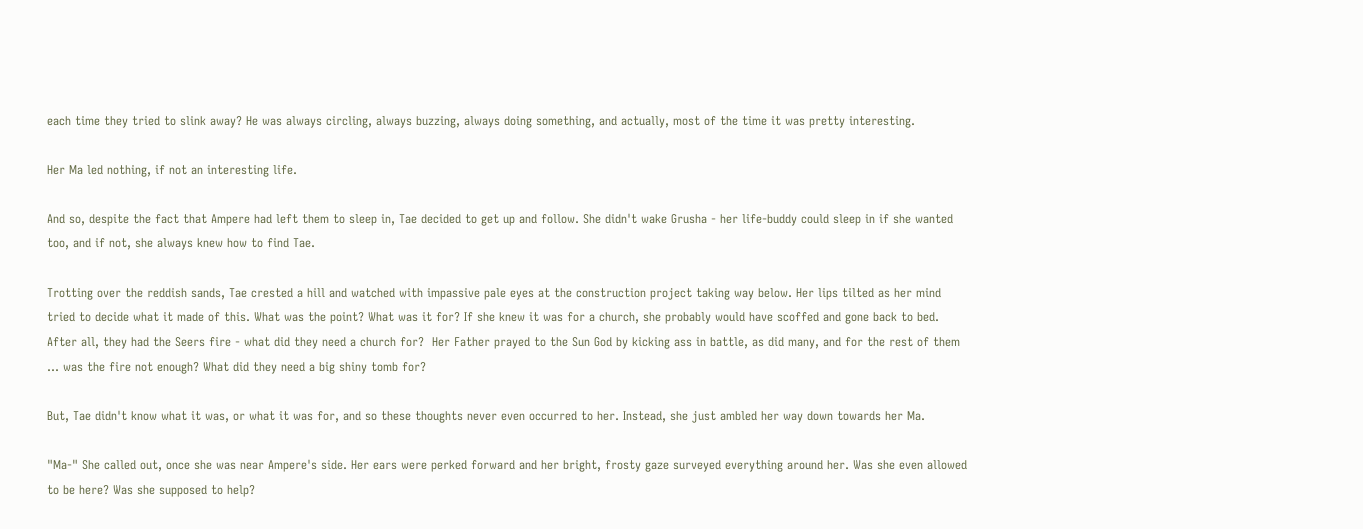each time they tried to slink away? He was always circling, always buzzing, always doing something, and actually, most of the time it was pretty interesting.

Her Ma led nothing, if not an interesting life.

And so, despite the fact that Ampere had left them to sleep in, Tae decided to get up and follow. She didn't wake Grusha - her life-buddy could sleep in if she wanted too, and if not, she always knew how to find Tae.

Trotting over the reddish sands, Tae crested a hill and watched with impassive pale eyes at the construction project taking way below. Her lips tilted as her mind tried to decide what it made of this. What was the point? What was it for? If she knew it was for a church, she probably would have scoffed and gone back to bed. After all, they had the Seers fire - what did they need a church for?  Her Father prayed to the Sun God by kicking ass in battle, as did many, and for the rest of them ... was the fire not enough? What did they need a big shiny tomb for?

But, Tae didn't know what it was, or what it was for, and so these thoughts never even occurred to her. Instead, she just ambled her way down towards her Ma.

"Ma-" She called out, once she was near Ampere's side. Her ears were perked forward and her bright, frosty gaze surveyed everything around her. Was she even allowed to be here? Was she supposed to help?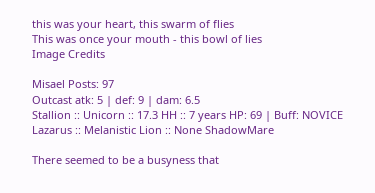this was your heart, this swarm of flies
This was once your mouth - this bowl of lies
Image Credits

Misael Posts: 97
Outcast atk: 5 | def: 9 | dam: 6.5
Stallion :: Unicorn :: 17.3 HH :: 7 years HP: 69 | Buff: NOVICE
Lazarus :: Melanistic Lion :: None ShadowMare

There seemed to be a busyness that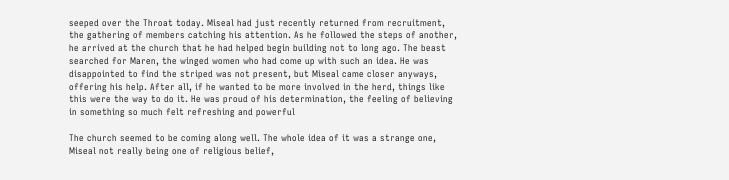seeped over the Throat today. Miseal had just recently returned from recruitment, the gathering of members catching his attention. As he followed the steps of another, he arrived at the church that he had helped begin building not to long ago. The beast searched for Maren, the winged women who had come up with such an idea. He was disappointed to find the striped was not present, but Miseal came closer anyways, offering his help. After all, if he wanted to be more involved in the herd, things like this were the way to do it. He was proud of his determination, the feeling of believing in something so much felt refreshing and powerful

The church seemed to be coming along well. The whole idea of it was a strange one, Miseal not really being one of religious belief,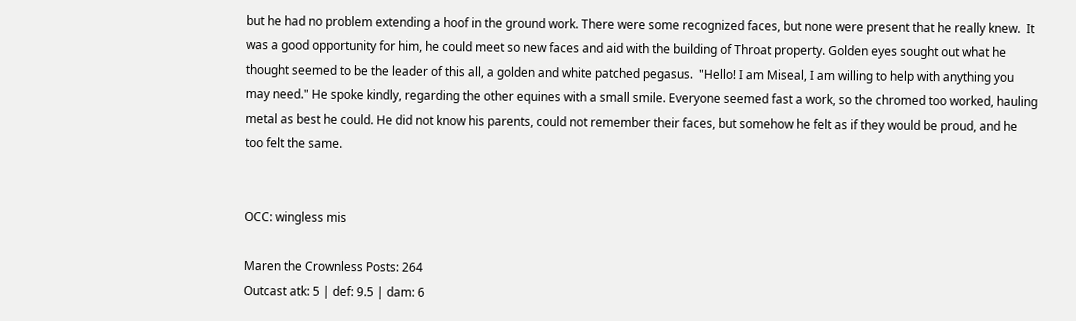but he had no problem extending a hoof in the ground work. There were some recognized faces, but none were present that he really knew.  It was a good opportunity for him, he could meet so new faces and aid with the building of Throat property. Golden eyes sought out what he thought seemed to be the leader of this all, a golden and white patched pegasus.  "Hello! I am Miseal, I am willing to help with anything you may need." He spoke kindly, regarding the other equines with a small smile. Everyone seemed fast a work, so the chromed too worked, hauling metal as best he could. He did not know his parents, could not remember their faces, but somehow he felt as if they would be proud, and he too felt the same.


OCC: wingless mis

Maren the Crownless Posts: 264
Outcast atk: 5 | def: 9.5 | dam: 6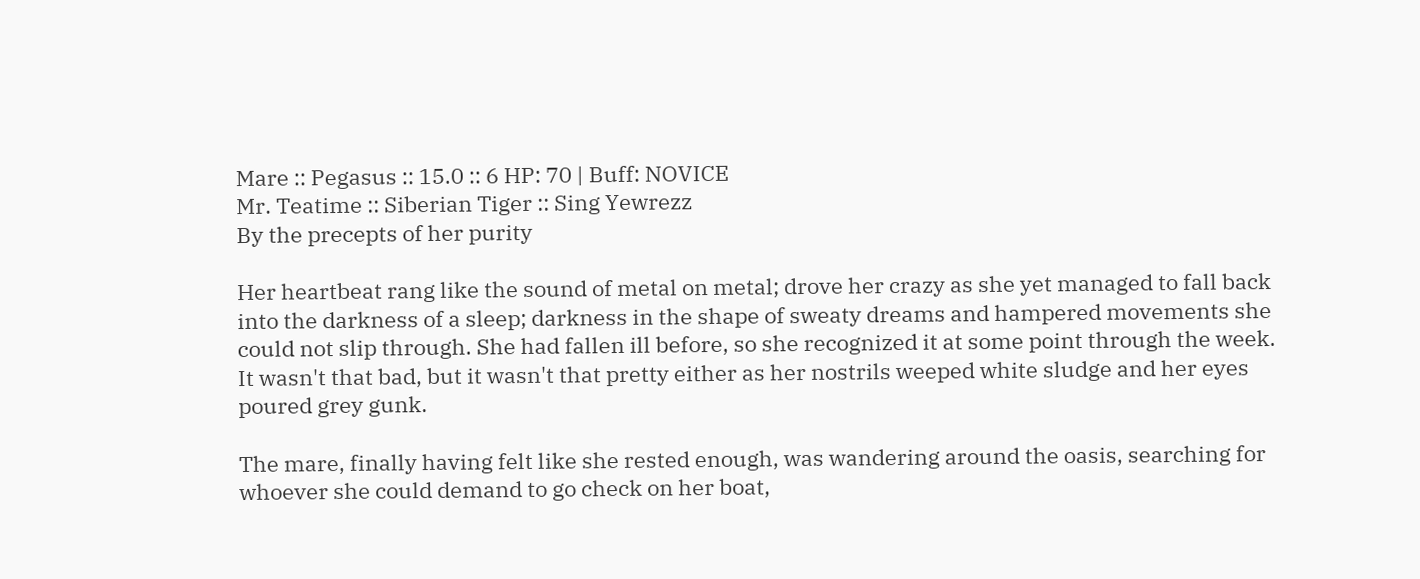Mare :: Pegasus :: 15.0 :: 6 HP: 70 | Buff: NOVICE
Mr. Teatime :: Siberian Tiger :: Sing Yewrezz
By the precepts of her purity

Her heartbeat rang like the sound of metal on metal; drove her crazy as she yet managed to fall back into the darkness of a sleep; darkness in the shape of sweaty dreams and hampered movements she could not slip through. She had fallen ill before, so she recognized it at some point through the week. It wasn't that bad, but it wasn't that pretty either as her nostrils weeped white sludge and her eyes poured grey gunk.

The mare, finally having felt like she rested enough, was wandering around the oasis, searching for whoever she could demand to go check on her boat,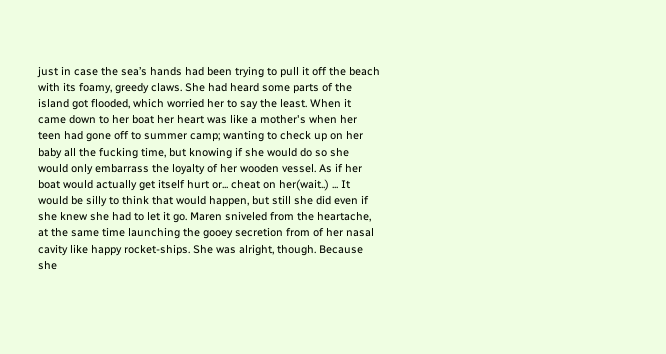just in case the sea’s hands had been trying to pull it off the beach with its foamy, greedy claws. She had heard some parts of the island got flooded, which worried her to say the least. When it came down to her boat her heart was like a mother's when her teen had gone off to summer camp; wanting to check up on her baby all the fucking time, but knowing if she would do so she would only embarrass the loyalty of her wooden vessel. As if her boat would actually get itself hurt or... cheat on her(wait..) ... It would be silly to think that would happen, but still she did even if she knew she had to let it go. Maren sniveled from the heartache, at the same time launching the gooey secretion from of her nasal cavity like happy rocket-ships. She was alright, though. Because she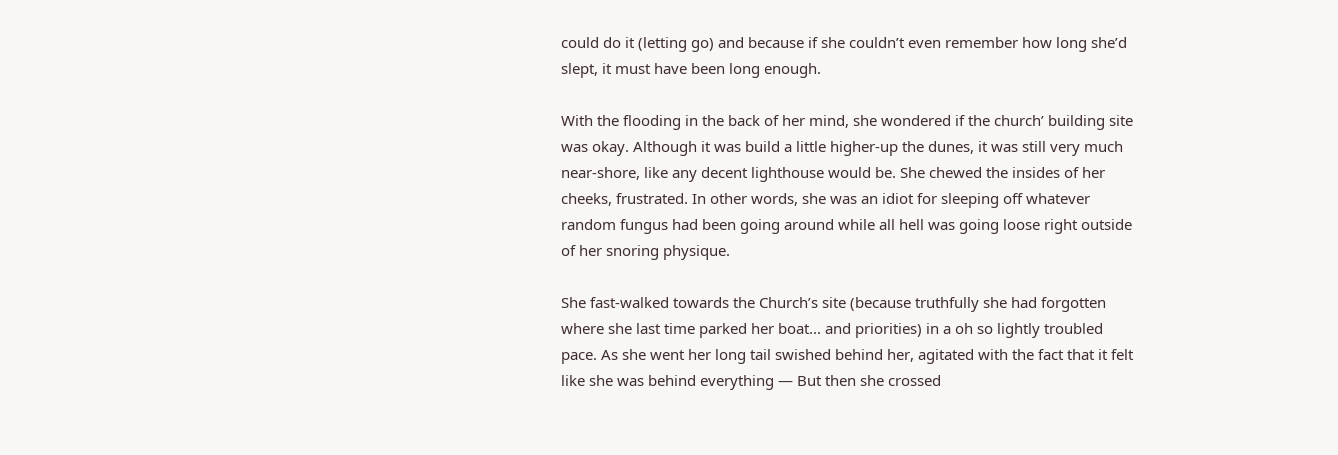could do it (letting go) and because if she couldn’t even remember how long she’d slept, it must have been long enough.

With the flooding in the back of her mind, she wondered if the church’ building site was okay. Although it was build a little higher-up the dunes, it was still very much near-shore, like any decent lighthouse would be. She chewed the insides of her cheeks, frustrated. In other words, she was an idiot for sleeping off whatever random fungus had been going around while all hell was going loose right outside of her snoring physique.

She fast-walked towards the Church’s site (because truthfully she had forgotten where she last time parked her boat... and priorities) in a oh so lightly troubled pace. As she went her long tail swished behind her, agitated with the fact that it felt like she was behind everything — But then she crossed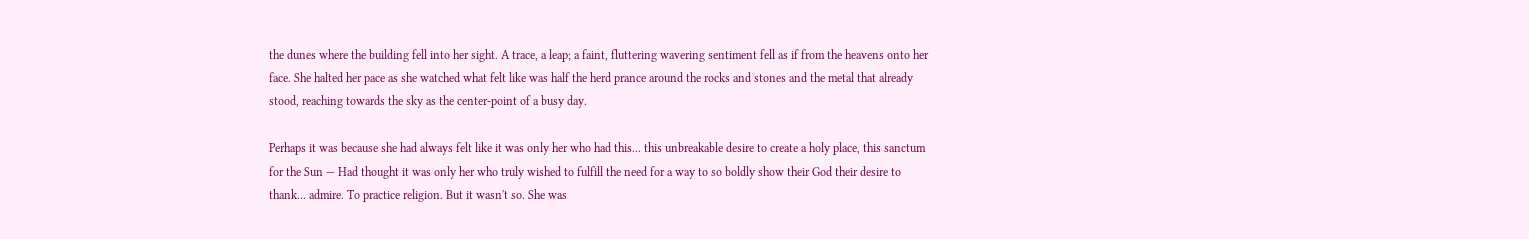the dunes where the building fell into her sight. A trace, a leap; a faint, fluttering wavering sentiment fell as if from the heavens onto her face. She halted her pace as she watched what felt like was half the herd prance around the rocks and stones and the metal that already stood, reaching towards the sky as the center-point of a busy day.

Perhaps it was because she had always felt like it was only her who had this... this unbreakable desire to create a holy place, this sanctum for the Sun — Had thought it was only her who truly wished to fulfill the need for a way to so boldly show their God their desire to thank... admire. To practice religion. But it wasn't so. She was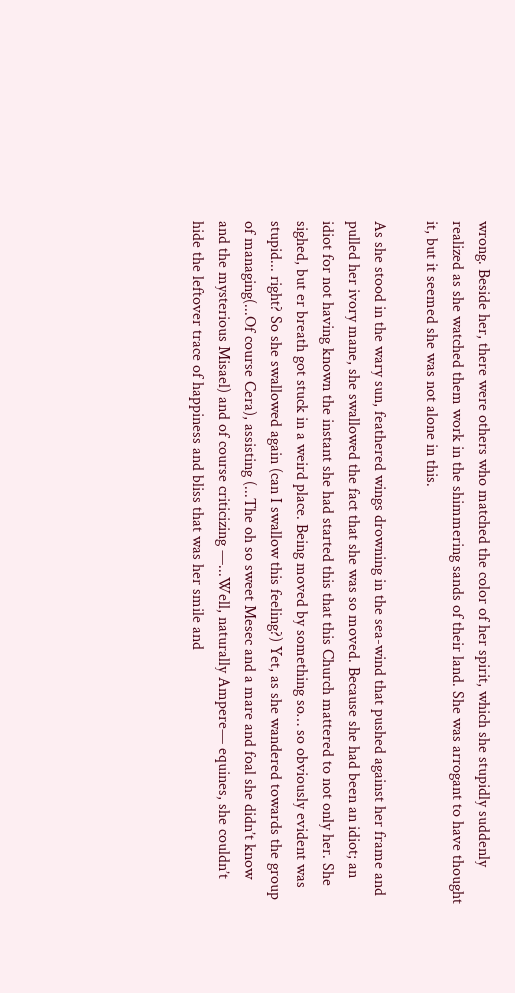wrong. Beside her, there were others who matched the color of her spirit, which she stupidly suddenly realized as she watched them work in the shimmering sands of their land. She was arrogant to have thought it, but it seemed she was not alone in this.

As she stood in the wary sun, feathered wings drowning in the sea-wind that pushed against her frame and pulled her ivory mane, she swallowed the fact that she was so moved. Because she had been an idiot; an idiot for not having known the instant she had started this that this Church mattered to not only her. She sighed, but er breath got stuck in a weird place. Being moved by something so… so obviously evident was stupid... right? So she swallowed again (can I swallow this feeling?) Yet, as she wandered towards the group of managing(...Of course Cera), assisting (...The oh so sweet Mesec and a mare and foal she didn’t know and the mysterious Misael) and of course criticizing —...Well, naturally Ampere— equines, she couldn’t hide the leftover trace of happiness and bliss that was her smile and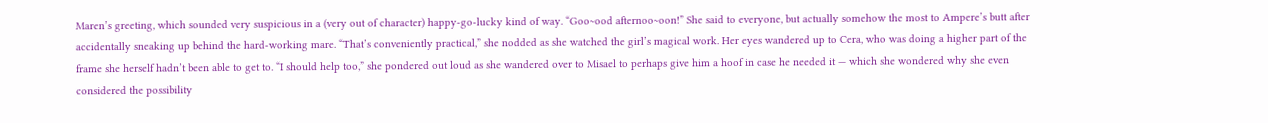Maren’s greeting, which sounded very suspicious in a (very out of character) happy-go-lucky kind of way. “Goo~ood afternoo~oon!” She said to everyone, but actually somehow the most to Ampere’s butt after accidentally sneaking up behind the hard-working mare. “That’s conveniently practical,” she nodded as she watched the girl’s magical work. Her eyes wandered up to Cera, who was doing a higher part of the frame she herself hadn’t been able to get to. “I should help too,” she pondered out loud as she wandered over to Misael to perhaps give him a hoof in case he needed it — which she wondered why she even considered the possibility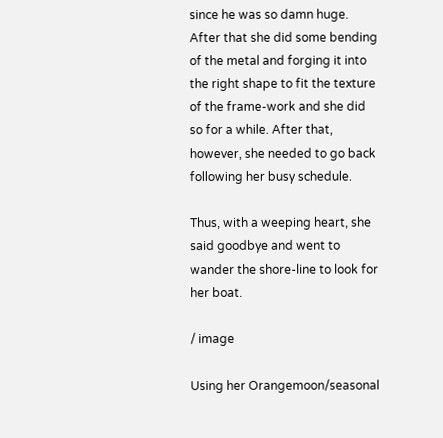since he was so damn huge. After that she did some bending of the metal and forging it into the right shape to fit the texture of the frame-work and she did so for a while. After that, however, she needed to go back following her busy schedule.

Thus, with a weeping heart, she said goodbye and went to wander the shore-line to look for her boat.

/ image

Using her Orangemoon/seasonal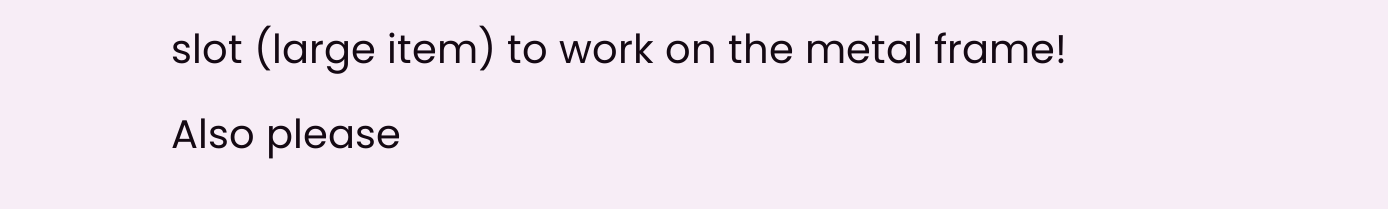slot (large item) to work on the metal frame!
Also please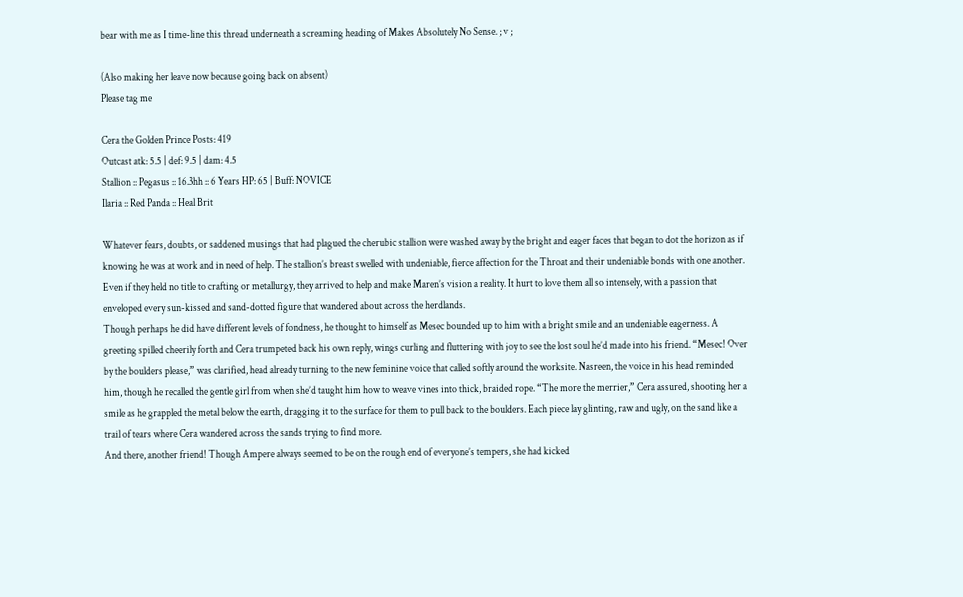bear with me as I time-line this thread underneath a screaming heading of Makes Absolutely No Sense. ; v ;

(Also making her leave now because going back on absent)
Please tag me

Cera the Golden Prince Posts: 419
Outcast atk: 5.5 | def: 9.5 | dam: 4.5
Stallion :: Pegasus :: 16.3hh :: 6 Years HP: 65 | Buff: NOVICE
Ilaria :: Red Panda :: Heal Brit

Whatever fears, doubts, or saddened musings that had plagued the cherubic stallion were washed away by the bright and eager faces that began to dot the horizon as if knowing he was at work and in need of help. The stallion’s breast swelled with undeniable, fierce affection for the Throat and their undeniable bonds with one another. Even if they held no title to crafting or metallurgy, they arrived to help and make Maren’s vision a reality. It hurt to love them all so intensely, with a passion that enveloped every sun-kissed and sand-dotted figure that wandered about across the herdlands.
Though perhaps he did have different levels of fondness, he thought to himself as Mesec bounded up to him with a bright smile and an undeniable eagerness. A greeting spilled cheerily forth and Cera trumpeted back his own reply, wings curling and fluttering with joy to see the lost soul he’d made into his friend. “Mesec! Over by the boulders please,” was clarified, head already turning to the new feminine voice that called softly around the worksite. Nasreen, the voice in his head reminded him, though he recalled the gentle girl from when she’d taught him how to weave vines into thick, braided rope. “The more the merrier,” Cera assured, shooting her a smile as he grappled the metal below the earth, dragging it to the surface for them to pull back to the boulders. Each piece lay glinting, raw and ugly, on the sand like a trail of tears where Cera wandered across the sands trying to find more.
And there, another friend! Though Ampere always seemed to be on the rough end of everyone’s tempers, she had kicked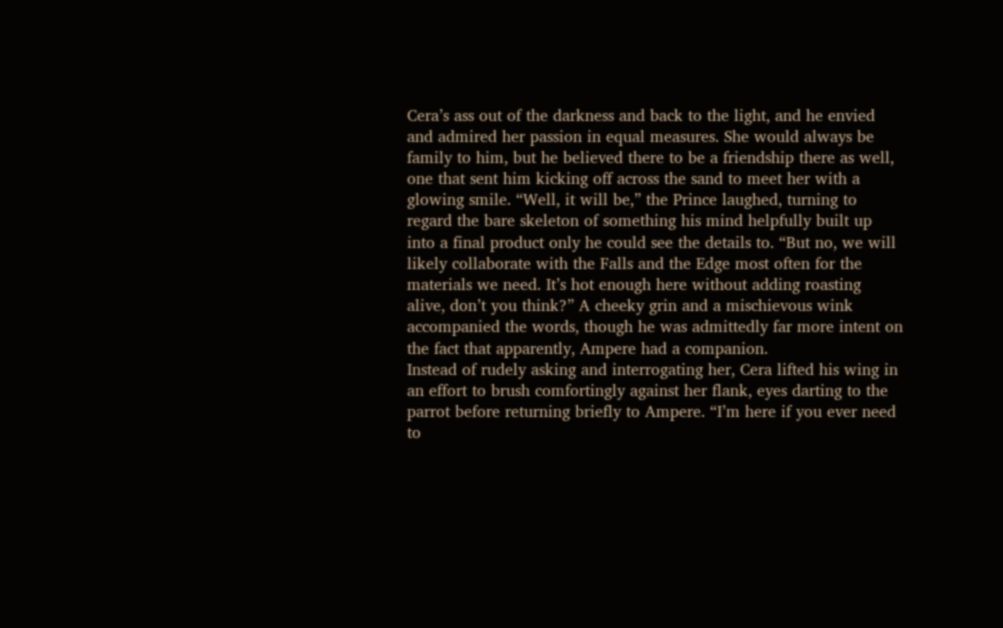Cera’s ass out of the darkness and back to the light, and he envied and admired her passion in equal measures. She would always be family to him, but he believed there to be a friendship there as well, one that sent him kicking off across the sand to meet her with a glowing smile. “Well, it will be,” the Prince laughed, turning to regard the bare skeleton of something his mind helpfully built up into a final product only he could see the details to. “But no, we will likely collaborate with the Falls and the Edge most often for the materials we need. It’s hot enough here without adding roasting alive, don’t you think?” A cheeky grin and a mischievous wink accompanied the words, though he was admittedly far more intent on the fact that apparently, Ampere had a companion.
Instead of rudely asking and interrogating her, Cera lifted his wing in an effort to brush comfortingly against her flank, eyes darting to the parrot before returning briefly to Ampere. “I’m here if you ever need to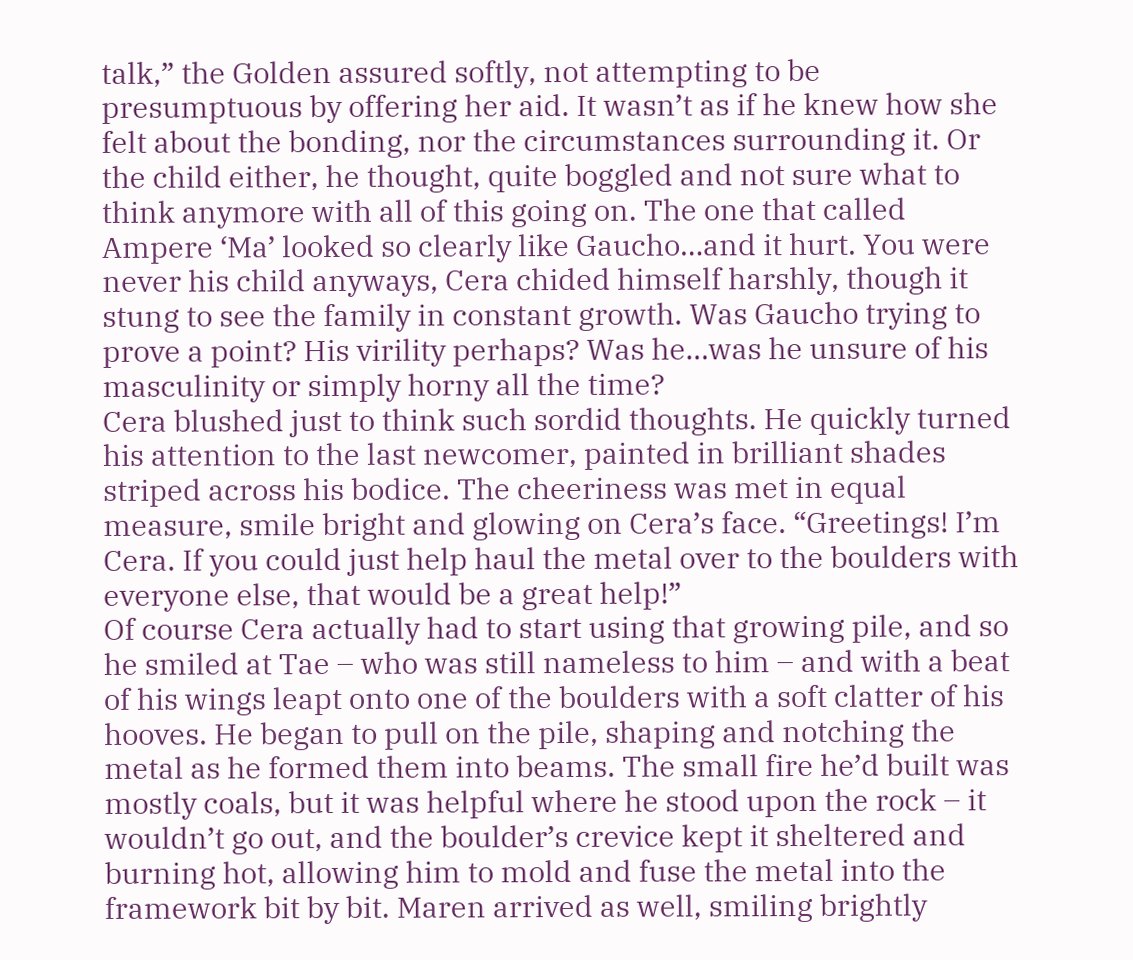talk,” the Golden assured softly, not attempting to be presumptuous by offering her aid. It wasn’t as if he knew how she felt about the bonding, nor the circumstances surrounding it. Or the child either, he thought, quite boggled and not sure what to think anymore with all of this going on. The one that called Ampere ‘Ma’ looked so clearly like Gaucho…and it hurt. You were never his child anyways, Cera chided himself harshly, though it stung to see the family in constant growth. Was Gaucho trying to prove a point? His virility perhaps? Was he…was he unsure of his masculinity or simply horny all the time?
Cera blushed just to think such sordid thoughts. He quickly turned his attention to the last newcomer, painted in brilliant shades striped across his bodice. The cheeriness was met in equal measure, smile bright and glowing on Cera’s face. “Greetings! I’m Cera. If you could just help haul the metal over to the boulders with everyone else, that would be a great help!”
Of course Cera actually had to start using that growing pile, and so he smiled at Tae – who was still nameless to him – and with a beat of his wings leapt onto one of the boulders with a soft clatter of his hooves. He began to pull on the pile, shaping and notching the metal as he formed them into beams. The small fire he’d built was mostly coals, but it was helpful where he stood upon the rock – it wouldn’t go out, and the boulder’s crevice kept it sheltered and burning hot, allowing him to mold and fuse the metal into the framework bit by bit. Maren arrived as well, smiling brightly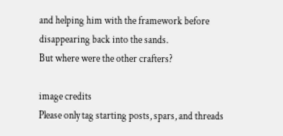and helping him with the framework before disappearing back into the sands.
But where were the other crafters?

image credits
Please only tag starting posts, spars, and threads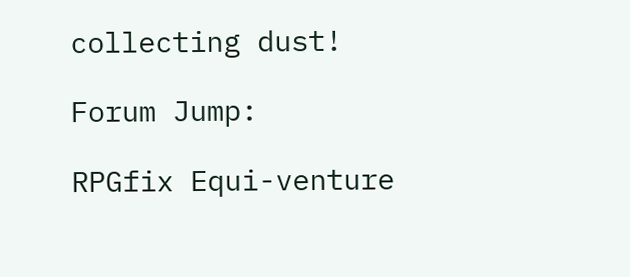collecting dust!

Forum Jump:

RPGfix Equi-venture